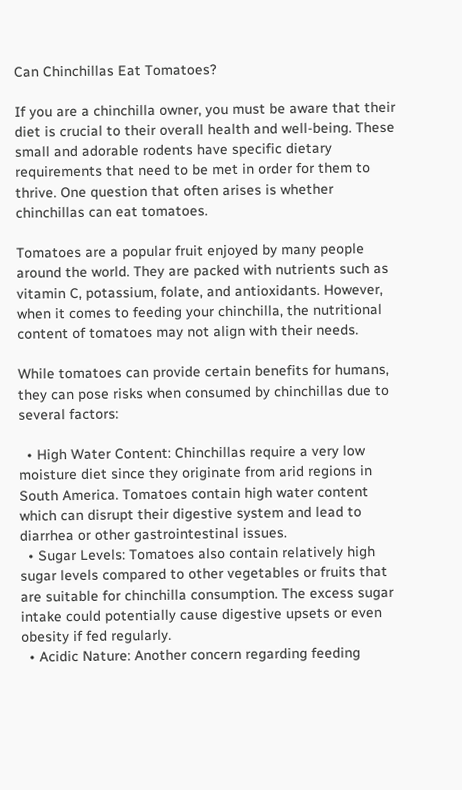Can Chinchillas Eat Tomatoes?

If you are a chinchilla owner, you must be aware that their diet is crucial to their overall health and well-being. These small and adorable rodents have specific dietary requirements that need to be met in order for them to thrive. One question that often arises is whether chinchillas can eat tomatoes.

Tomatoes are a popular fruit enjoyed by many people around the world. They are packed with nutrients such as vitamin C, potassium, folate, and antioxidants. However, when it comes to feeding your chinchilla, the nutritional content of tomatoes may not align with their needs.

While tomatoes can provide certain benefits for humans, they can pose risks when consumed by chinchillas due to several factors:

  • High Water Content: Chinchillas require a very low moisture diet since they originate from arid regions in South America. Tomatoes contain high water content which can disrupt their digestive system and lead to diarrhea or other gastrointestinal issues.
  • Sugar Levels: Tomatoes also contain relatively high sugar levels compared to other vegetables or fruits that are suitable for chinchilla consumption. The excess sugar intake could potentially cause digestive upsets or even obesity if fed regularly.
  • Acidic Nature: Another concern regarding feeding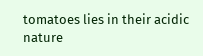tomatoes lies in their acidic nature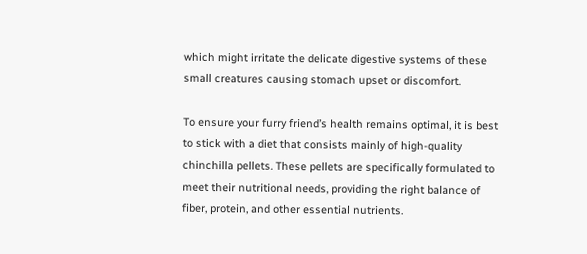which might irritate the delicate digestive systems of these small creatures causing stomach upset or discomfort.

To ensure your furry friend’s health remains optimal, it is best to stick with a diet that consists mainly of high-quality chinchilla pellets. These pellets are specifically formulated to meet their nutritional needs, providing the right balance of fiber, protein, and other essential nutrients.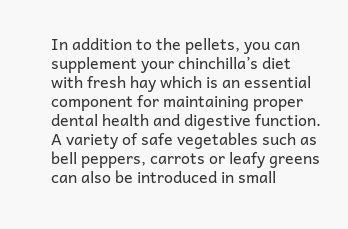In addition to the pellets, you can supplement your chinchilla’s diet with fresh hay which is an essential component for maintaining proper dental health and digestive function. A variety of safe vegetables such as bell peppers, carrots or leafy greens can also be introduced in small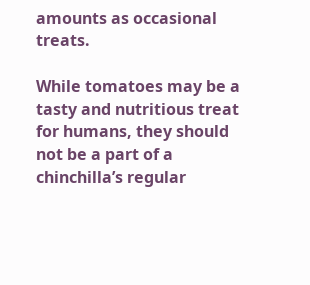amounts as occasional treats.

While tomatoes may be a tasty and nutritious treat for humans, they should not be a part of a chinchilla’s regular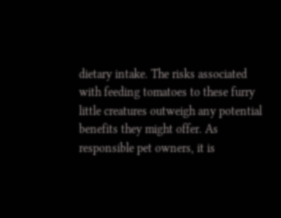dietary intake. The risks associated with feeding tomatoes to these furry little creatures outweigh any potential benefits they might offer. As responsible pet owners, it is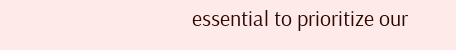essential to prioritize our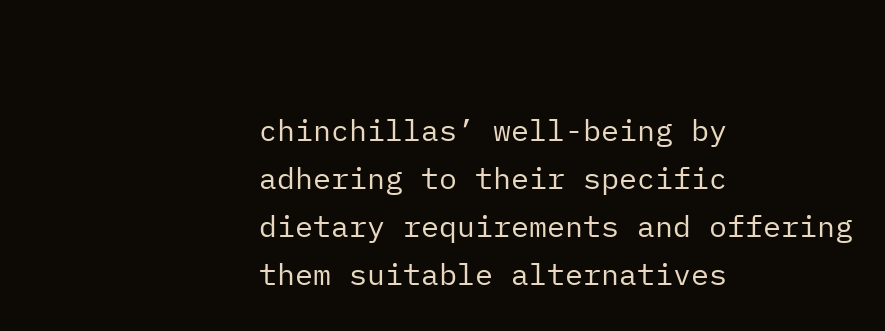chinchillas’ well-being by adhering to their specific dietary requirements and offering them suitable alternatives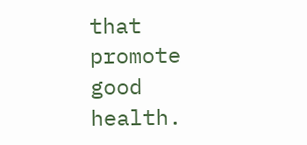that promote good health.